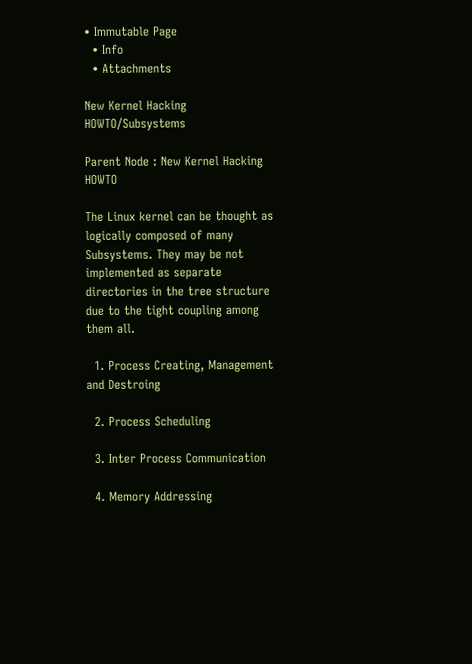• Immutable Page
  • Info
  • Attachments

New Kernel Hacking HOWTO/Subsystems

Parent Node : New Kernel Hacking HOWTO

The Linux kernel can be thought as logically composed of many Subsystems. They may be not implemented as separate directories in the tree structure due to the tight coupling among them all.

  1. Process Creating, Management and Destroing

  2. Process Scheduling

  3. Inter Process Communication

  4. Memory Addressing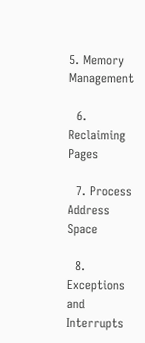5. Memory Management

  6. Reclaiming Pages

  7. Process Address Space

  8. Exceptions and Interrupts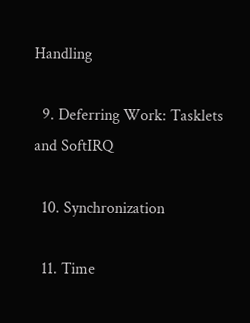Handling

  9. Deferring Work: Tasklets and SoftIRQ

  10. Synchronization

  11. Time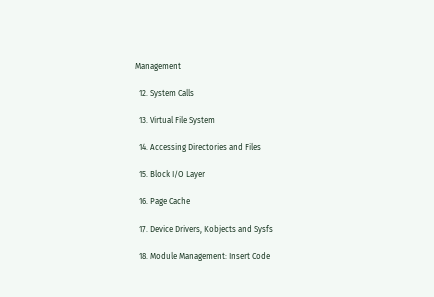Management

  12. System Calls

  13. Virtual File System

  14. Accessing Directories and Files

  15. Block I/O Layer

  16. Page Cache

  17. Device Drivers, Kobjects and Sysfs

  18. Module Management: Insert Code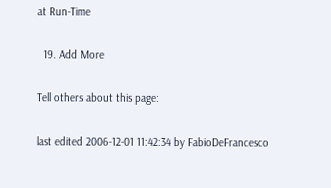at Run-Time

  19. Add More

Tell others about this page:

last edited 2006-12-01 11:42:34 by FabioDeFrancesco